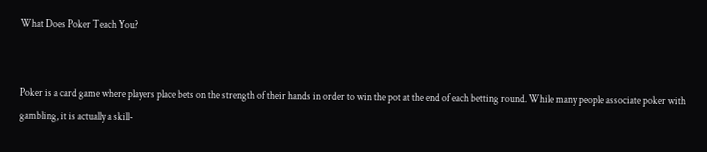What Does Poker Teach You?


Poker is a card game where players place bets on the strength of their hands in order to win the pot at the end of each betting round. While many people associate poker with gambling, it is actually a skill-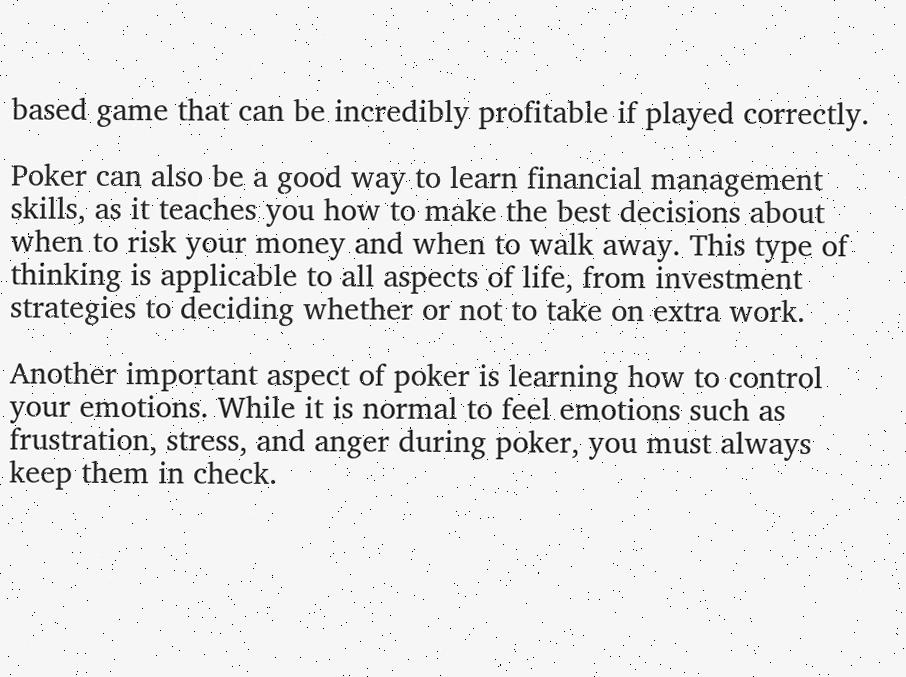based game that can be incredibly profitable if played correctly.

Poker can also be a good way to learn financial management skills, as it teaches you how to make the best decisions about when to risk your money and when to walk away. This type of thinking is applicable to all aspects of life, from investment strategies to deciding whether or not to take on extra work.

Another important aspect of poker is learning how to control your emotions. While it is normal to feel emotions such as frustration, stress, and anger during poker, you must always keep them in check.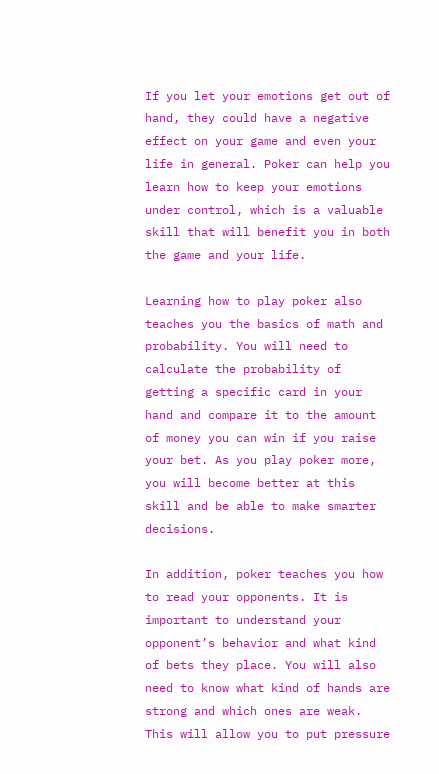If you let your emotions get out of hand, they could have a negative effect on your game and even your life in general. Poker can help you learn how to keep your emotions under control, which is a valuable skill that will benefit you in both the game and your life.

Learning how to play poker also teaches you the basics of math and probability. You will need to calculate the probability of getting a specific card in your hand and compare it to the amount of money you can win if you raise your bet. As you play poker more, you will become better at this skill and be able to make smarter decisions.

In addition, poker teaches you how to read your opponents. It is important to understand your opponent’s behavior and what kind of bets they place. You will also need to know what kind of hands are strong and which ones are weak. This will allow you to put pressure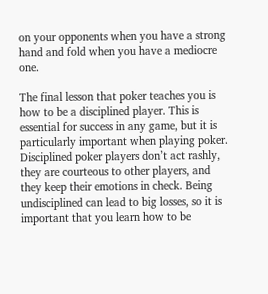on your opponents when you have a strong hand and fold when you have a mediocre one.

The final lesson that poker teaches you is how to be a disciplined player. This is essential for success in any game, but it is particularly important when playing poker. Disciplined poker players don’t act rashly, they are courteous to other players, and they keep their emotions in check. Being undisciplined can lead to big losses, so it is important that you learn how to be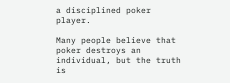a disciplined poker player.

Many people believe that poker destroys an individual, but the truth is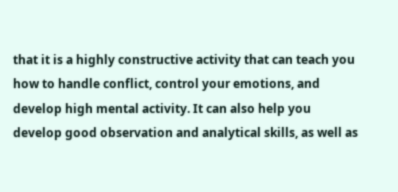that it is a highly constructive activity that can teach you how to handle conflict, control your emotions, and develop high mental activity. It can also help you develop good observation and analytical skills, as well as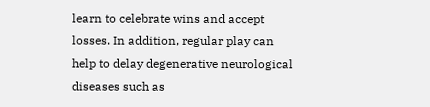learn to celebrate wins and accept losses. In addition, regular play can help to delay degenerative neurological diseases such as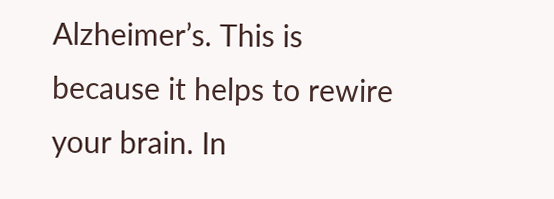Alzheimer’s. This is because it helps to rewire your brain. In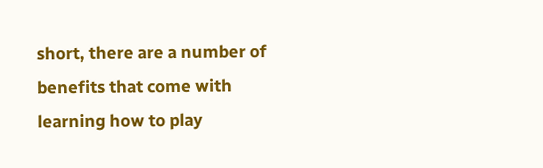short, there are a number of benefits that come with learning how to play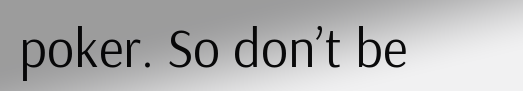poker. So don’t be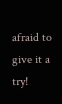afraid to give it a try!